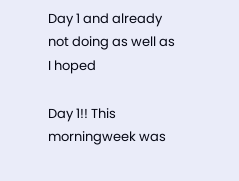Day 1 and already not doing as well as I hoped

Day 1!! This morningweek was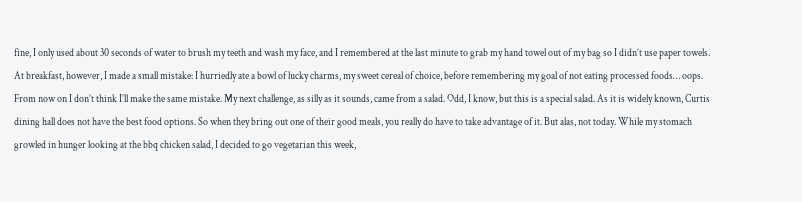fine, I only used about 30 seconds of water to brush my teeth and wash my face, and I remembered at the last minute to grab my hand towel out of my bag so I didn’t use paper towels. At breakfast, however, I made a small mistake: I hurriedly ate a bowl of lucky charms, my sweet cereal of choice, before remembering my goal of not eating processed foods… oops. From now on I don’t think I’ll make the same mistake. My next challenge, as silly as it sounds, came from a salad. Odd, I know, but this is a special salad. As it is widely known, Curtis dining hall does not have the best food options. So when they bring out one of their good meals, you really do have to take advantage of it. But alas, not today. While my stomach growled in hunger looking at the bbq chicken salad, I decided to go vegetarian this week,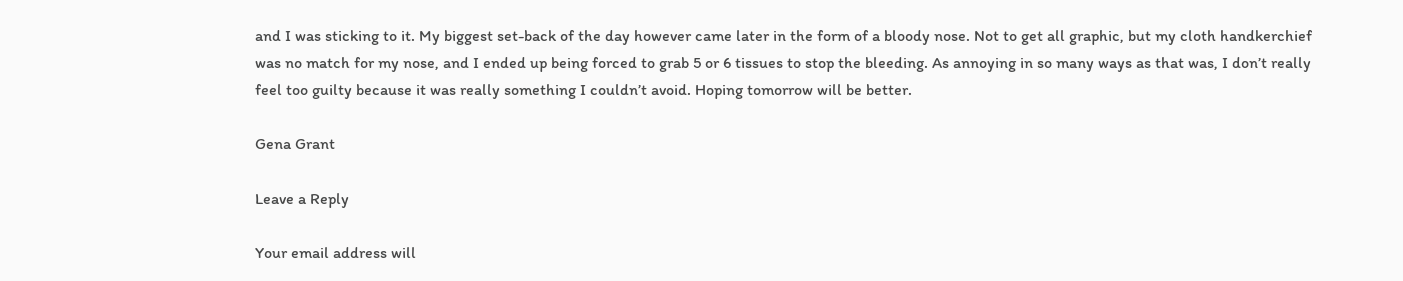and I was sticking to it. My biggest set-back of the day however came later in the form of a bloody nose. Not to get all graphic, but my cloth handkerchief was no match for my nose, and I ended up being forced to grab 5 or 6 tissues to stop the bleeding. As annoying in so many ways as that was, I don’t really feel too guilty because it was really something I couldn’t avoid. Hoping tomorrow will be better.

Gena Grant

Leave a Reply

Your email address will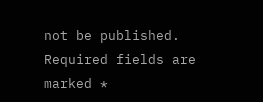not be published. Required fields are marked *